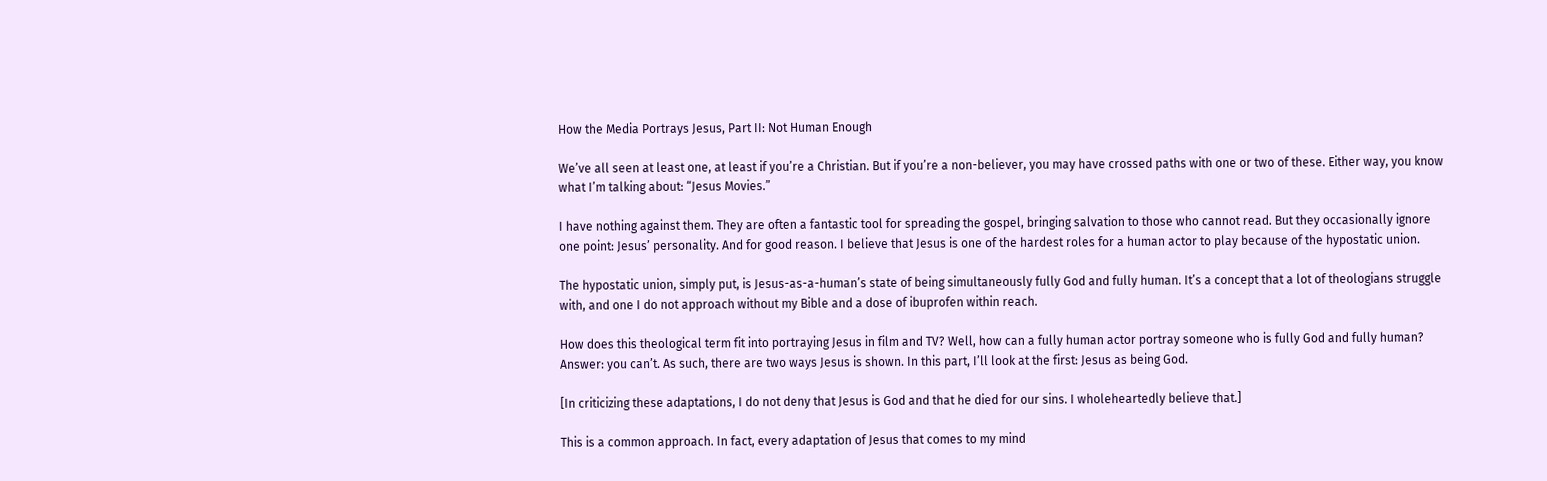How the Media Portrays Jesus, Part II: Not Human Enough

We’ve all seen at least one, at least if you’re a Christian. But if you’re a non-believer, you may have crossed paths with one or two of these. Either way, you know what I’m talking about: “Jesus Movies.”

I have nothing against them. They are often a fantastic tool for spreading the gospel, bringing salvation to those who cannot read. But they occasionally ignore one point: Jesus’ personality. And for good reason. I believe that Jesus is one of the hardest roles for a human actor to play because of the hypostatic union.

The hypostatic union, simply put, is Jesus-as-a-human’s state of being simultaneously fully God and fully human. It’s a concept that a lot of theologians struggle with, and one I do not approach without my Bible and a dose of ibuprofen within reach.

How does this theological term fit into portraying Jesus in film and TV? Well, how can a fully human actor portray someone who is fully God and fully human? Answer: you can’t. As such, there are two ways Jesus is shown. In this part, I’ll look at the first: Jesus as being God.

[In criticizing these adaptations, I do not deny that Jesus is God and that he died for our sins. I wholeheartedly believe that.]

This is a common approach. In fact, every adaptation of Jesus that comes to my mind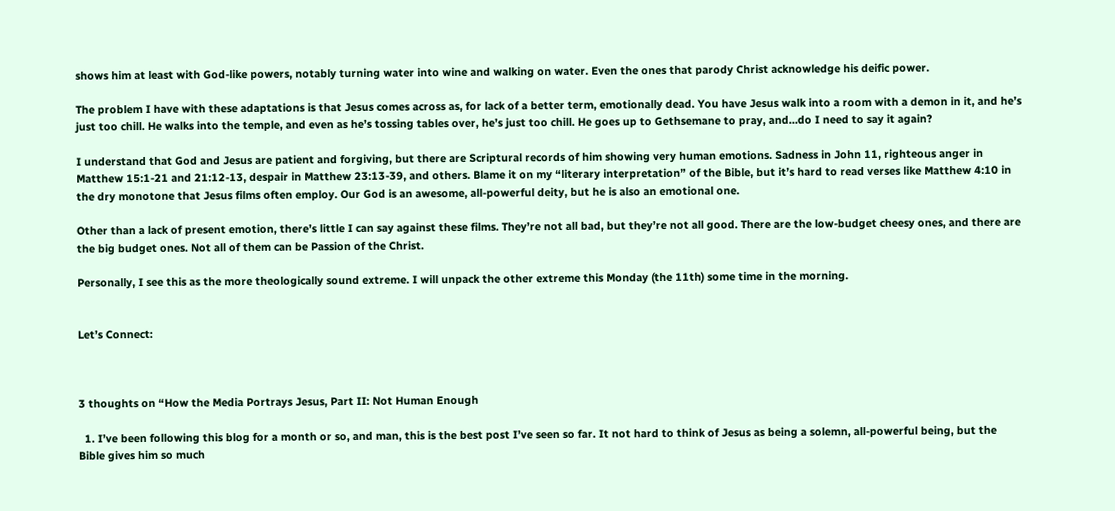shows him at least with God-like powers, notably turning water into wine and walking on water. Even the ones that parody Christ acknowledge his deific power.

The problem I have with these adaptations is that Jesus comes across as, for lack of a better term, emotionally dead. You have Jesus walk into a room with a demon in it, and he’s just too chill. He walks into the temple, and even as he’s tossing tables over, he’s just too chill. He goes up to Gethsemane to pray, and…do I need to say it again?

I understand that God and Jesus are patient and forgiving, but there are Scriptural records of him showing very human emotions. Sadness in John 11, righteous anger in Matthew 15:1-21 and 21:12-13, despair in Matthew 23:13-39, and others. Blame it on my “literary interpretation” of the Bible, but it’s hard to read verses like Matthew 4:10 in the dry monotone that Jesus films often employ. Our God is an awesome, all-powerful deity, but he is also an emotional one.

Other than a lack of present emotion, there’s little I can say against these films. They’re not all bad, but they’re not all good. There are the low-budget cheesy ones, and there are the big budget ones. Not all of them can be Passion of the Christ.

Personally, I see this as the more theologically sound extreme. I will unpack the other extreme this Monday (the 11th) some time in the morning.


Let’s Connect:



3 thoughts on “How the Media Portrays Jesus, Part II: Not Human Enough

  1. I’ve been following this blog for a month or so, and man, this is the best post I’ve seen so far. It not hard to think of Jesus as being a solemn, all-powerful being, but the Bible gives him so much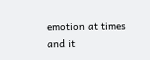emotion at times and it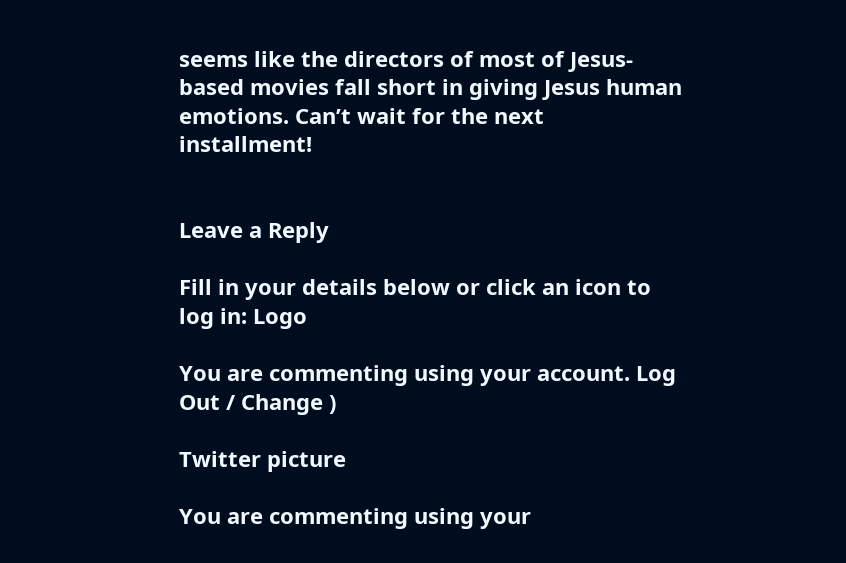seems like the directors of most of Jesus-based movies fall short in giving Jesus human emotions. Can’t wait for the next installment!


Leave a Reply

Fill in your details below or click an icon to log in: Logo

You are commenting using your account. Log Out / Change )

Twitter picture

You are commenting using your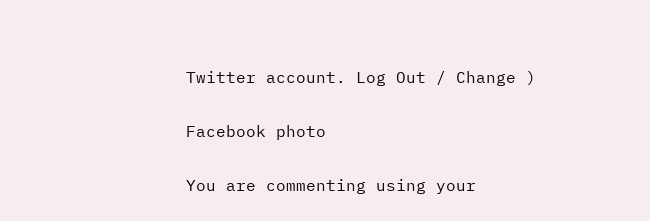Twitter account. Log Out / Change )

Facebook photo

You are commenting using your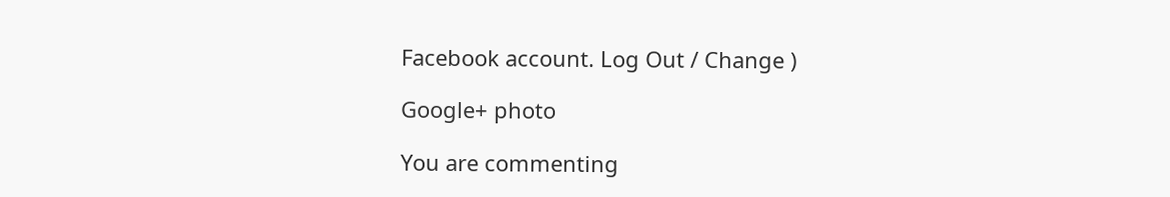Facebook account. Log Out / Change )

Google+ photo

You are commenting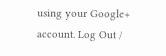using your Google+ account. Log Out /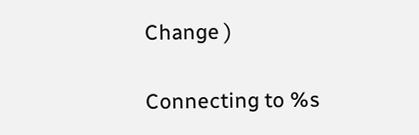Change )

Connecting to %s